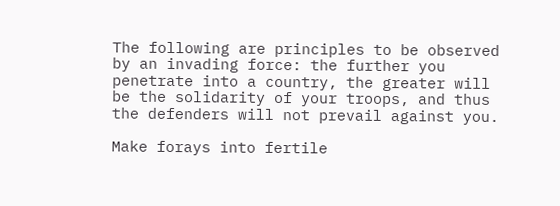The following are principles to be observed by an invading force: the further you penetrate into a country, the greater will be the solidarity of your troops, and thus the defenders will not prevail against you.

Make forays into fertile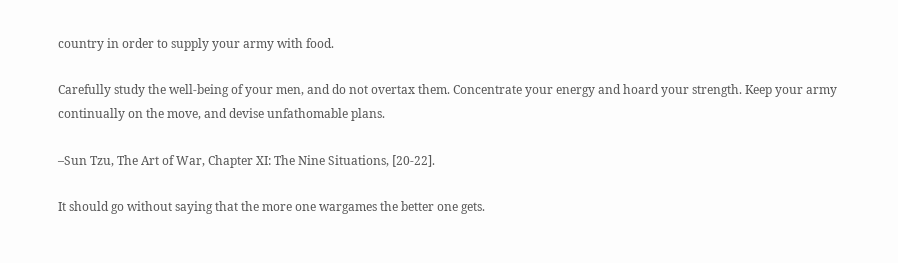country in order to supply your army with food.

Carefully study the well-being of your men, and do not overtax them. Concentrate your energy and hoard your strength. Keep your army continually on the move, and devise unfathomable plans.

–Sun Tzu, The Art of War, Chapter XI: The Nine Situations, [20-22].

It should go without saying that the more one wargames the better one gets.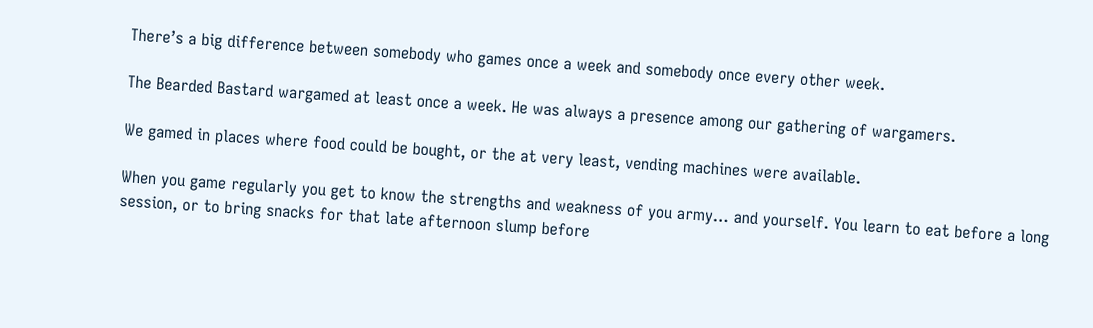There’s a big difference between somebody who games once a week and somebody once every other week.

The Bearded Bastard wargamed at least once a week. He was always a presence among our gathering of wargamers.

We gamed in places where food could be bought, or the at very least, vending machines were available.

When you game regularly you get to know the strengths and weakness of you army… and yourself. You learn to eat before a long session, or to bring snacks for that late afternoon slump before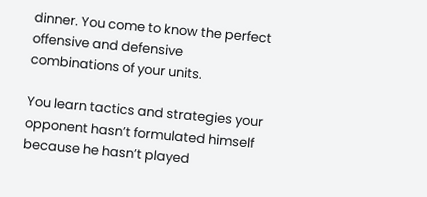dinner. You come to know the perfect offensive and defensive combinations of your units.

You learn tactics and strategies your opponent hasn’t formulated himself because he hasn’t played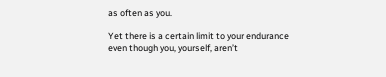as often as you.

Yet there is a certain limit to your endurance even though you, yourself, aren’t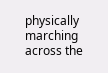physically marching across the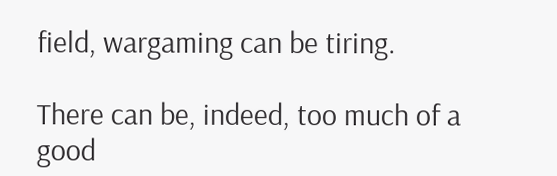field, wargaming can be tiring.

There can be, indeed, too much of a good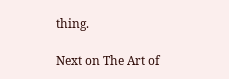thing.

Next on The Art of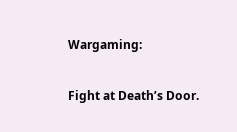Wargaming:

Fight at Death’s Door.